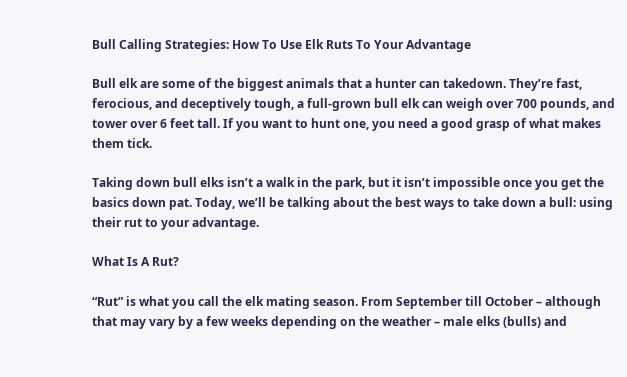Bull Calling Strategies: How To Use Elk Ruts To Your Advantage

Bull elk are some of the biggest animals that a hunter can takedown. They’re fast, ferocious, and deceptively tough, a full-grown bull elk can weigh over 700 pounds, and tower over 6 feet tall. If you want to hunt one, you need a good grasp of what makes them tick.

Taking down bull elks isn’t a walk in the park, but it isn’t impossible once you get the basics down pat. Today, we’ll be talking about the best ways to take down a bull: using their rut to your advantage.

What Is A Rut?

“Rut” is what you call the elk mating season. From September till October – although that may vary by a few weeks depending on the weather – male elks (bulls) and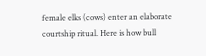female elks (cows) enter an elaborate courtship ritual. Here is how bull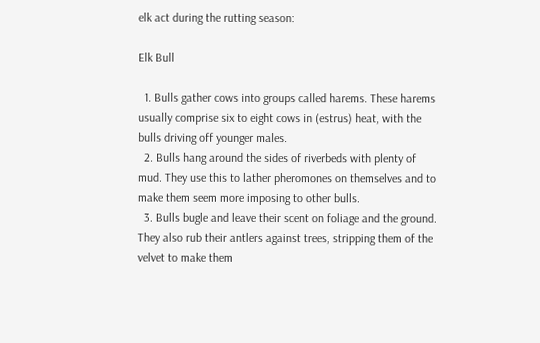elk act during the rutting season:

Elk Bull

  1. Bulls gather cows into groups called harems. These harems usually comprise six to eight cows in (estrus) heat, with the bulls driving off younger males.
  2. Bulls hang around the sides of riverbeds with plenty of mud. They use this to lather pheromones on themselves and to make them seem more imposing to other bulls.
  3. Bulls bugle and leave their scent on foliage and the ground. They also rub their antlers against trees, stripping them of the velvet to make them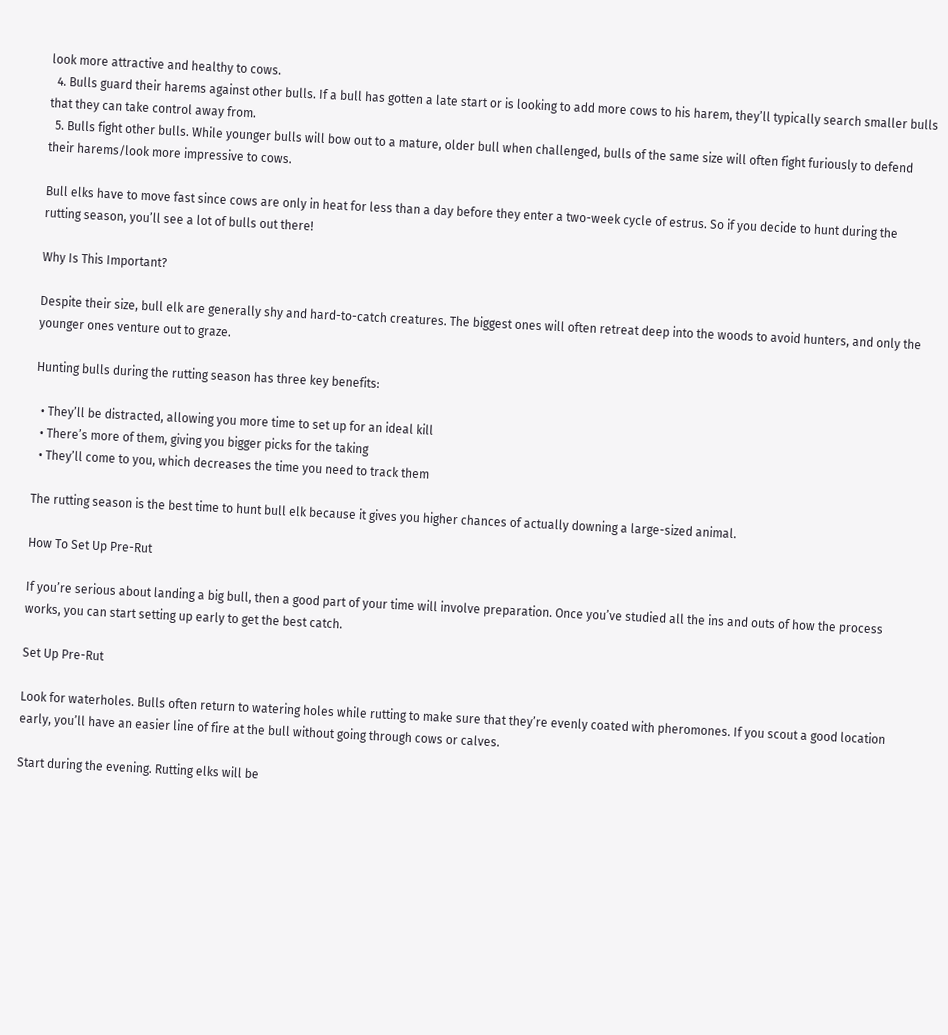look more attractive and healthy to cows.
  4. Bulls guard their harems against other bulls. If a bull has gotten a late start or is looking to add more cows to his harem, they’ll typically search smaller bulls that they can take control away from.
  5. Bulls fight other bulls. While younger bulls will bow out to a mature, older bull when challenged, bulls of the same size will often fight furiously to defend their harems/look more impressive to cows.

Bull elks have to move fast since cows are only in heat for less than a day before they enter a two-week cycle of estrus. So if you decide to hunt during the rutting season, you’ll see a lot of bulls out there!

Why Is This Important?

Despite their size, bull elk are generally shy and hard-to-catch creatures. The biggest ones will often retreat deep into the woods to avoid hunters, and only the younger ones venture out to graze.

Hunting bulls during the rutting season has three key benefits:

  • They’ll be distracted, allowing you more time to set up for an ideal kill
  • There’s more of them, giving you bigger picks for the taking
  • They’ll come to you, which decreases the time you need to track them

The rutting season is the best time to hunt bull elk because it gives you higher chances of actually downing a large-sized animal.

How To Set Up Pre-Rut

If you’re serious about landing a big bull, then a good part of your time will involve preparation. Once you’ve studied all the ins and outs of how the process works, you can start setting up early to get the best catch.

Set Up Pre-Rut

Look for waterholes. Bulls often return to watering holes while rutting to make sure that they’re evenly coated with pheromones. If you scout a good location early, you’ll have an easier line of fire at the bull without going through cows or calves.

Start during the evening. Rutting elks will be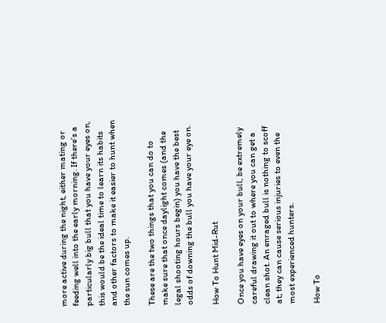more active during the night, either mating or feeding well into the early morning. If there’s a particularly big bull that you have your eyes on, this would be the ideal time to learn its habits and other factors to make it easier to hunt when the sun comes up.

These are the two things that you can do to make sure that once daylight comes (and the legal shooting hours begin) you have the best odds of downing the bull you have your eye on.

How To Hunt Mid-Rut

Once you have eyes on your bull, be extremely careful drawing it out to where you can get a clean shot. An enraged bull is nothing to scoff at; they can cause serious injuries to even the most experienced hunters.

How To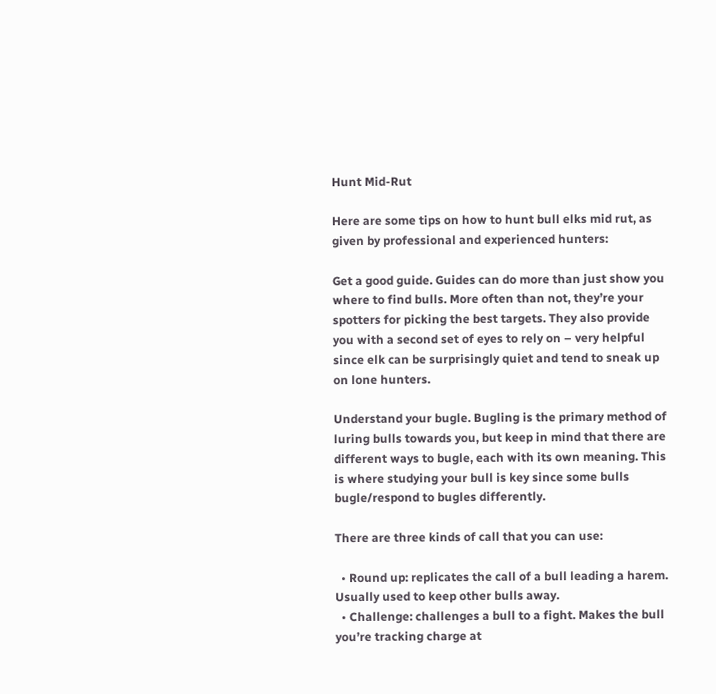Hunt Mid-Rut

Here are some tips on how to hunt bull elks mid rut, as given by professional and experienced hunters:

Get a good guide. Guides can do more than just show you where to find bulls. More often than not, they’re your spotters for picking the best targets. They also provide you with a second set of eyes to rely on – very helpful since elk can be surprisingly quiet and tend to sneak up on lone hunters.

Understand your bugle. Bugling is the primary method of luring bulls towards you, but keep in mind that there are different ways to bugle, each with its own meaning. This is where studying your bull is key since some bulls bugle/respond to bugles differently.

There are three kinds of call that you can use:

  • Round up: replicates the call of a bull leading a harem. Usually used to keep other bulls away.
  • Challenge: challenges a bull to a fight. Makes the bull you’re tracking charge at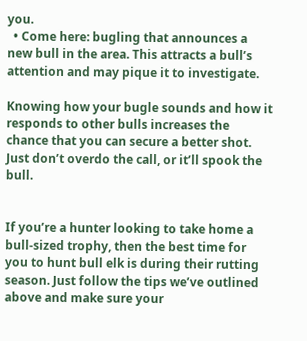you.
  • Come here: bugling that announces a new bull in the area. This attracts a bull’s attention and may pique it to investigate.

Knowing how your bugle sounds and how it responds to other bulls increases the chance that you can secure a better shot. Just don’t overdo the call, or it’ll spook the bull.


If you’re a hunter looking to take home a bull-sized trophy, then the best time for you to hunt bull elk is during their rutting season. Just follow the tips we’ve outlined above and make sure your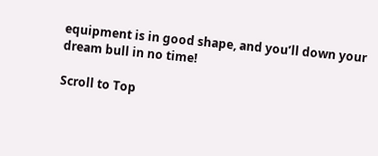equipment is in good shape, and you’ll down your dream bull in no time!

Scroll to Top